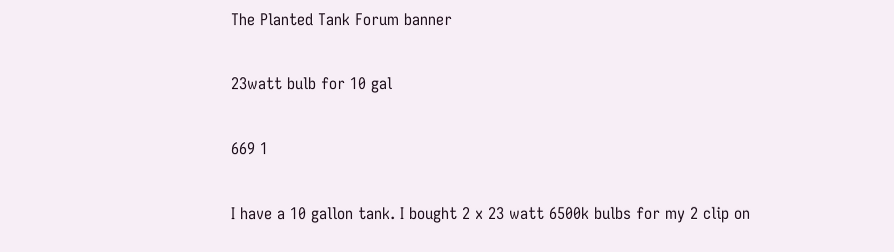The Planted Tank Forum banner

23watt bulb for 10 gal

669 1

I have a 10 gallon tank. I bought 2 x 23 watt 6500k bulbs for my 2 clip on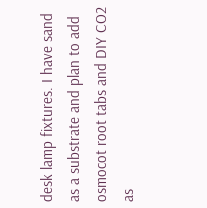desk lamp fixtures. I have sand as a substrate and plan to add osmocot root tabs and DIY CO2 as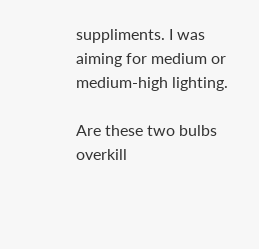suppliments. I was aiming for medium or medium-high lighting.

Are these two bulbs overkill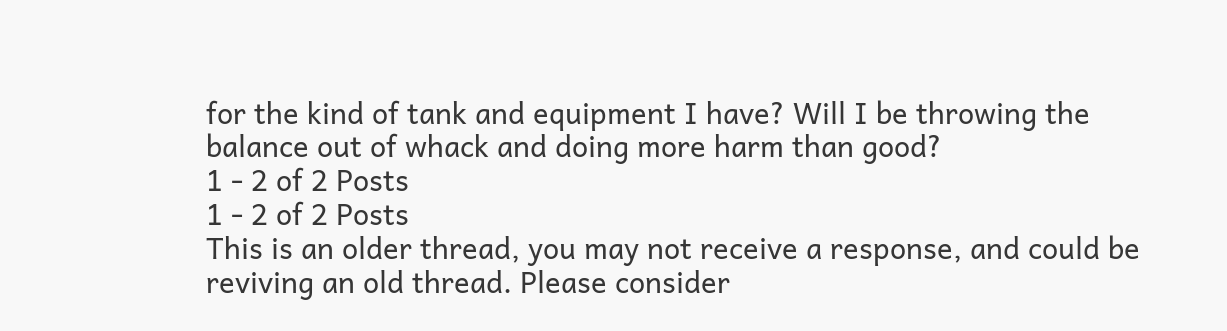for the kind of tank and equipment I have? Will I be throwing the balance out of whack and doing more harm than good?
1 - 2 of 2 Posts
1 - 2 of 2 Posts
This is an older thread, you may not receive a response, and could be reviving an old thread. Please consider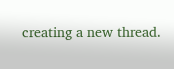creating a new thread.